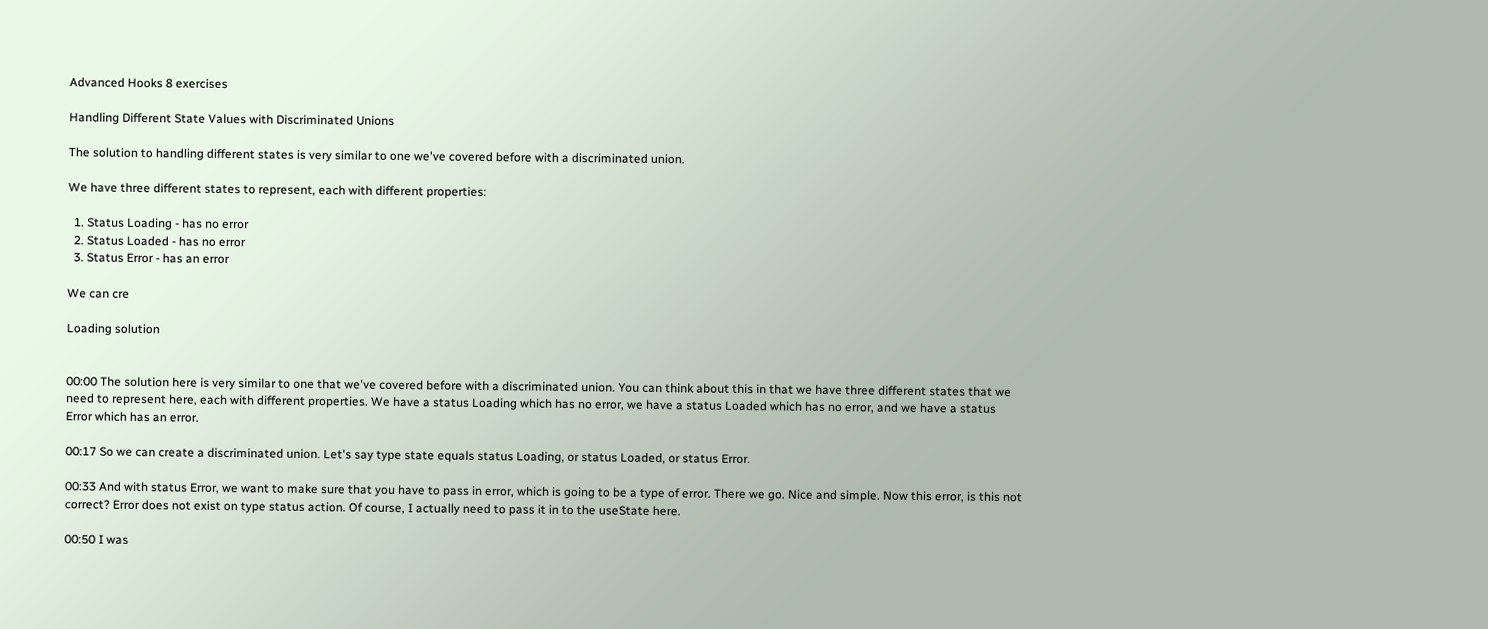Advanced Hooks 8 exercises

Handling Different State Values with Discriminated Unions

The solution to handling different states is very similar to one we've covered before with a discriminated union.

We have three different states to represent, each with different properties:

  1. Status Loading - has no error
  2. Status Loaded - has no error
  3. Status Error - has an error

We can cre

Loading solution


00:00 The solution here is very similar to one that we've covered before with a discriminated union. You can think about this in that we have three different states that we need to represent here, each with different properties. We have a status Loading which has no error, we have a status Loaded which has no error, and we have a status Error which has an error.

00:17 So we can create a discriminated union. Let's say type state equals status Loading, or status Loaded, or status Error.

00:33 And with status Error, we want to make sure that you have to pass in error, which is going to be a type of error. There we go. Nice and simple. Now this error, is this not correct? Error does not exist on type status action. Of course, I actually need to pass it in to the useState here.

00:50 I was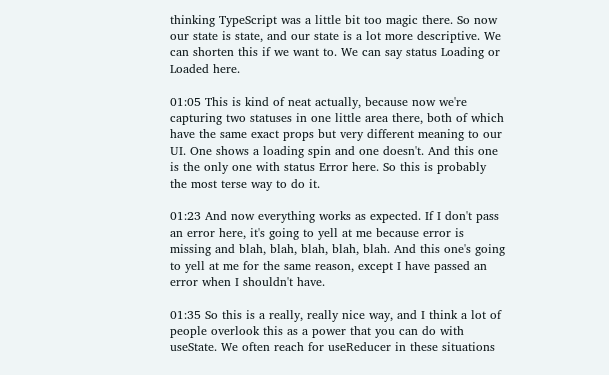thinking TypeScript was a little bit too magic there. So now our state is state, and our state is a lot more descriptive. We can shorten this if we want to. We can say status Loading or Loaded here.

01:05 This is kind of neat actually, because now we're capturing two statuses in one little area there, both of which have the same exact props but very different meaning to our UI. One shows a loading spin and one doesn't. And this one is the only one with status Error here. So this is probably the most terse way to do it.

01:23 And now everything works as expected. If I don't pass an error here, it's going to yell at me because error is missing and blah, blah, blah, blah, blah. And this one's going to yell at me for the same reason, except I have passed an error when I shouldn't have.

01:35 So this is a really, really nice way, and I think a lot of people overlook this as a power that you can do with useState. We often reach for useReducer in these situations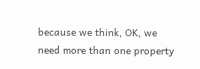because we think, OK, we need more than one property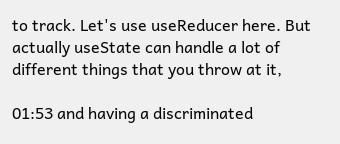to track. Let's use useReducer here. But actually useState can handle a lot of different things that you throw at it,

01:53 and having a discriminated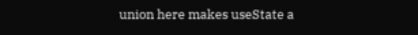union here makes useState a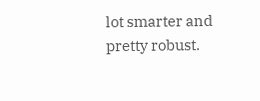lot smarter and pretty robust.